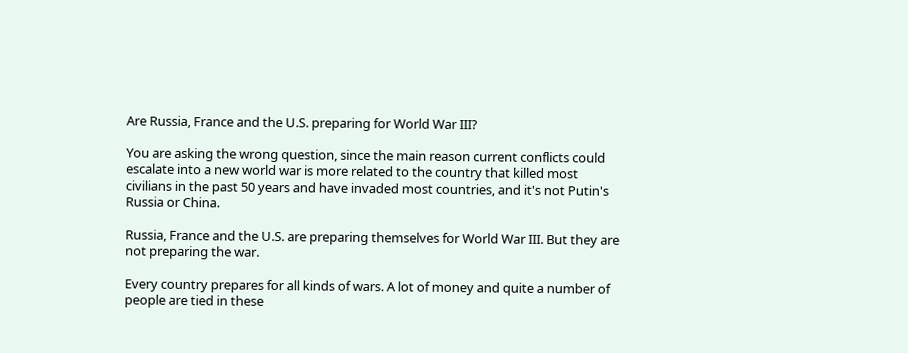Are Russia, France and the U.S. preparing for World War III?

You are asking the wrong question, since the main reason current conflicts could escalate into a new world war is more related to the country that killed most civilians in the past 50 years and have invaded most countries, and it's not Putin's Russia or China.

Russia, France and the U.S. are preparing themselves for World War III. But they are not preparing the war.

Every country prepares for all kinds of wars. A lot of money and quite a number of people are tied in these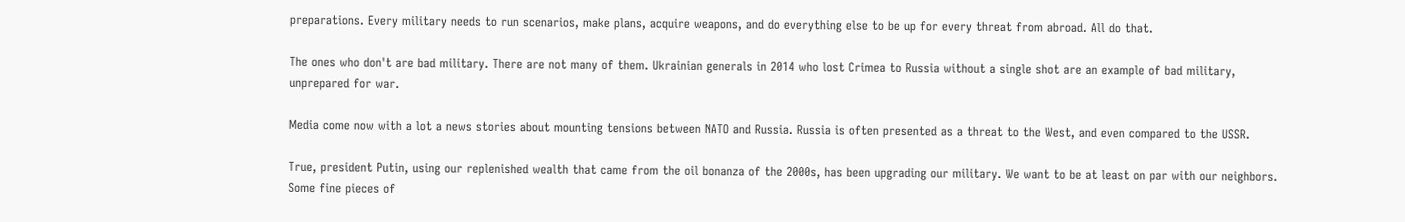preparations. Every military needs to run scenarios, make plans, acquire weapons, and do everything else to be up for every threat from abroad. All do that.

The ones who don't are bad military. There are not many of them. Ukrainian generals in 2014 who lost Crimea to Russia without a single shot are an example of bad military, unprepared for war.

Media come now with a lot a news stories about mounting tensions between NATO and Russia. Russia is often presented as a threat to the West, and even compared to the USSR.

True, president Putin, using our replenished wealth that came from the oil bonanza of the 2000s, has been upgrading our military. We want to be at least on par with our neighbors. Some fine pieces of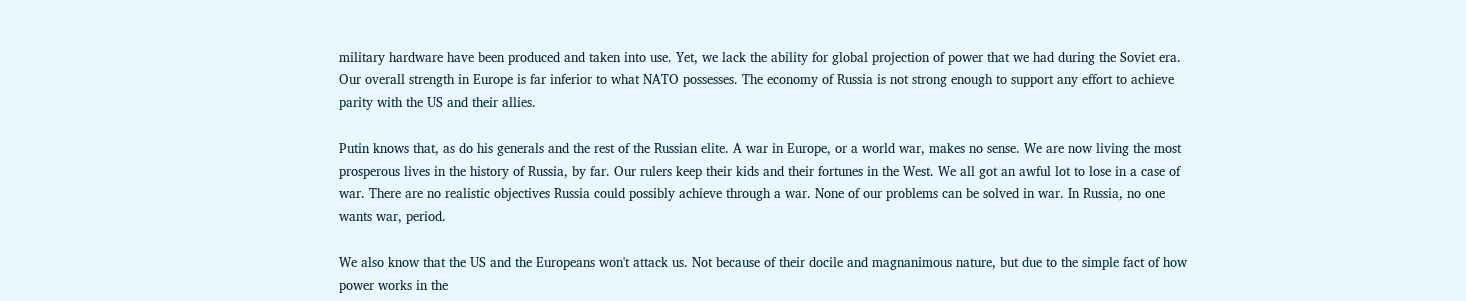military hardware have been produced and taken into use. Yet, we lack the ability for global projection of power that we had during the Soviet era. Our overall strength in Europe is far inferior to what NATO possesses. The economy of Russia is not strong enough to support any effort to achieve parity with the US and their allies.

Putin knows that, as do his generals and the rest of the Russian elite. A war in Europe, or a world war, makes no sense. We are now living the most prosperous lives in the history of Russia, by far. Our rulers keep their kids and their fortunes in the West. We all got an awful lot to lose in a case of war. There are no realistic objectives Russia could possibly achieve through a war. None of our problems can be solved in war. In Russia, no one wants war, period.

We also know that the US and the Europeans won't attack us. Not because of their docile and magnanimous nature, but due to the simple fact of how power works in the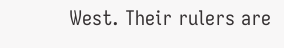West. Their rulers are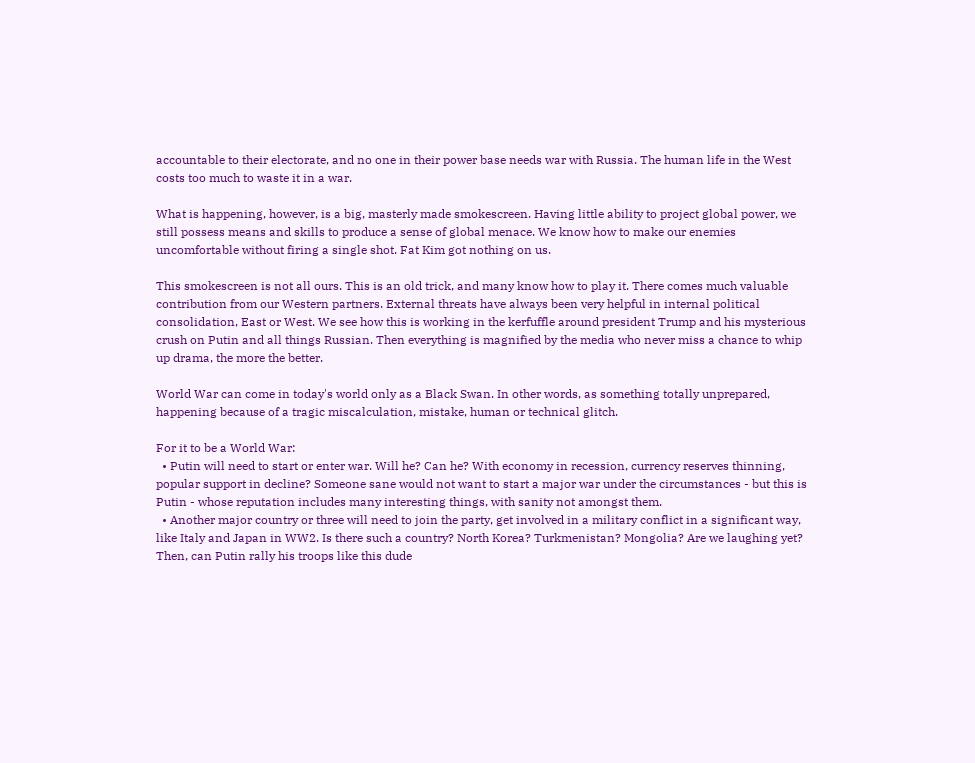accountable to their electorate, and no one in their power base needs war with Russia. The human life in the West costs too much to waste it in a war.

What is happening, however, is a big, masterly made smokescreen. Having little ability to project global power, we still possess means and skills to produce a sense of global menace. We know how to make our enemies uncomfortable without firing a single shot. Fat Kim got nothing on us.

This smokescreen is not all ours. This is an old trick, and many know how to play it. There comes much valuable contribution from our Western partners. External threats have always been very helpful in internal political consolidation, East or West. We see how this is working in the kerfuffle around president Trump and his mysterious crush on Putin and all things Russian. Then everything is magnified by the media who never miss a chance to whip up drama, the more the better.

World War can come in today's world only as a Black Swan. In other words, as something totally unprepared, happening because of a tragic miscalculation, mistake, human or technical glitch.

For it to be a World War:
  • Putin will need to start or enter war. Will he? Can he? With economy in recession, currency reserves thinning, popular support in decline? Someone sane would not want to start a major war under the circumstances - but this is Putin - whose reputation includes many interesting things, with sanity not amongst them.
  • Another major country or three will need to join the party, get involved in a military conflict in a significant way, like Italy and Japan in WW2. Is there such a country? North Korea? Turkmenistan? Mongolia? Are we laughing yet?
Then, can Putin rally his troops like this dude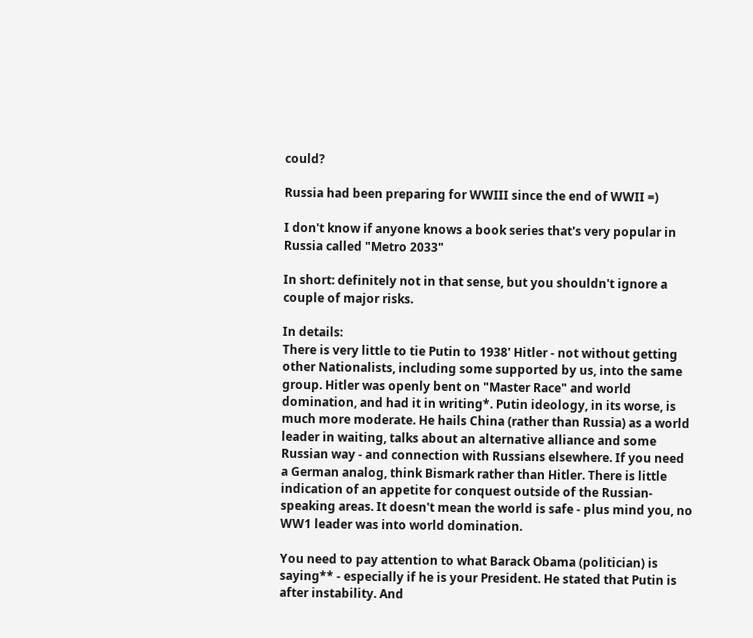could?

Russia had been preparing for WWIII since the end of WWII =)

I don't know if anyone knows a book series that's very popular in Russia called "Metro 2033"

In short: definitely not in that sense, but you shouldn't ignore a couple of major risks.

In details:
There is very little to tie Putin to 1938' Hitler - not without getting other Nationalists, including some supported by us, into the same group. Hitler was openly bent on "Master Race" and world domination, and had it in writing*. Putin ideology, in its worse, is much more moderate. He hails China (rather than Russia) as a world leader in waiting, talks about an alternative alliance and some Russian way - and connection with Russians elsewhere. If you need a German analog, think Bismark rather than Hitler. There is little indication of an appetite for conquest outside of the Russian-speaking areas. It doesn't mean the world is safe - plus mind you, no WW1 leader was into world domination.

You need to pay attention to what Barack Obama (politician) is saying** - especially if he is your President. He stated that Putin is after instability. And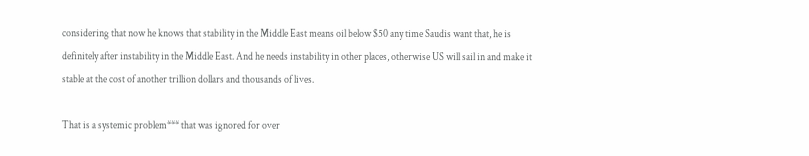considering that now he knows that stability in the Middle East means oil below $50 any time Saudis want that, he is definitely after instability in the Middle East. And he needs instability in other places, otherwise US will sail in and make it stable at the cost of another trillion dollars and thousands of lives.

That is a systemic problem*** that was ignored for over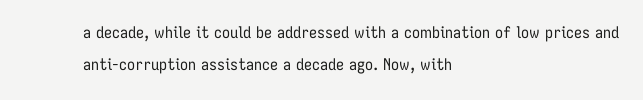a decade, while it could be addressed with a combination of low prices and anti-corruption assistance a decade ago. Now, with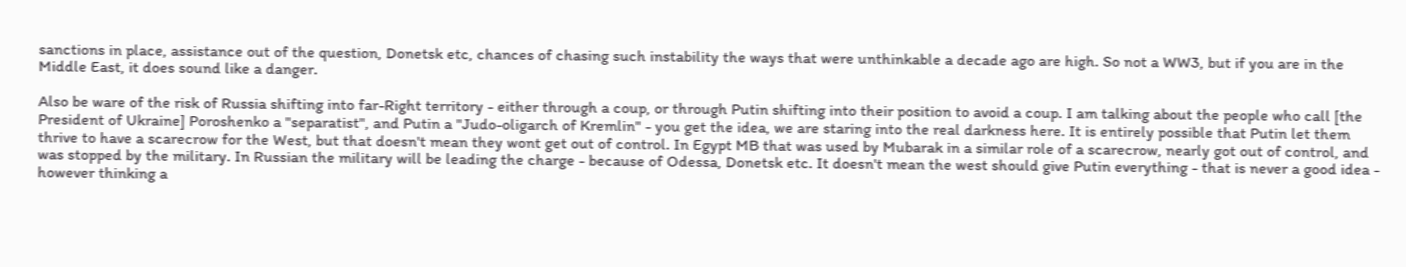sanctions in place, assistance out of the question, Donetsk etc, chances of chasing such instability the ways that were unthinkable a decade ago are high. So not a WW3, but if you are in the Middle East, it does sound like a danger.

Also be ware of the risk of Russia shifting into far-Right territory - either through a coup, or through Putin shifting into their position to avoid a coup. I am talking about the people who call [the President of Ukraine] Poroshenko a "separatist", and Putin a "Judo-oligarch of Kremlin" - you get the idea, we are staring into the real darkness here. It is entirely possible that Putin let them thrive to have a scarecrow for the West, but that doesn't mean they wont get out of control. In Egypt MB that was used by Mubarak in a similar role of a scarecrow, nearly got out of control, and was stopped by the military. In Russian the military will be leading the charge - because of Odessa, Donetsk etc. It doesn't mean the west should give Putin everything - that is never a good idea - however thinking a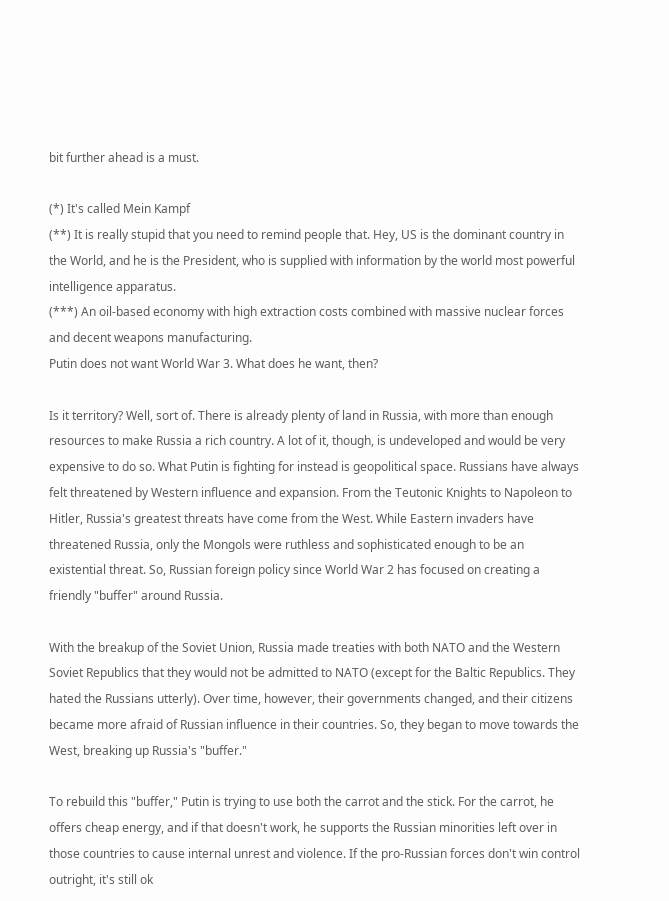bit further ahead is a must.

(*) It's called Mein Kampf
(**) It is really stupid that you need to remind people that. Hey, US is the dominant country in the World, and he is the President, who is supplied with information by the world most powerful intelligence apparatus.
(***) An oil-based economy with high extraction costs combined with massive nuclear forces and decent weapons manufacturing.
Putin does not want World War 3. What does he want, then?

Is it territory? Well, sort of. There is already plenty of land in Russia, with more than enough resources to make Russia a rich country. A lot of it, though, is undeveloped and would be very expensive to do so. What Putin is fighting for instead is geopolitical space. Russians have always felt threatened by Western influence and expansion. From the Teutonic Knights to Napoleon to Hitler, Russia's greatest threats have come from the West. While Eastern invaders have threatened Russia, only the Mongols were ruthless and sophisticated enough to be an existential threat. So, Russian foreign policy since World War 2 has focused on creating a friendly "buffer" around Russia.

With the breakup of the Soviet Union, Russia made treaties with both NATO and the Western Soviet Republics that they would not be admitted to NATO (except for the Baltic Republics. They hated the Russians utterly). Over time, however, their governments changed, and their citizens became more afraid of Russian influence in their countries. So, they began to move towards the West, breaking up Russia's "buffer."

To rebuild this "buffer," Putin is trying to use both the carrot and the stick. For the carrot, he offers cheap energy, and if that doesn't work, he supports the Russian minorities left over in those countries to cause internal unrest and violence. If the pro-Russian forces don't win control outright, it's still ok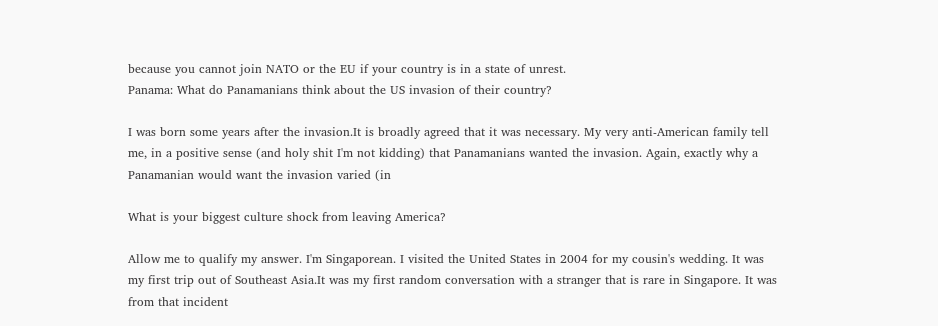because you cannot join NATO or the EU if your country is in a state of unrest.
Panama: What do Panamanians think about the US invasion of their country?

I was born some years after the invasion.It is broadly agreed that it was necessary. My very anti-American family tell me, in a positive sense (and holy shit I'm not kidding) that Panamanians wanted the invasion. Again, exactly why a Panamanian would want the invasion varied (in

What is your biggest culture shock from leaving America?

Allow me to qualify my answer. I'm Singaporean. I visited the United States in 2004 for my cousin's wedding. It was my first trip out of Southeast Asia.It was my first random conversation with a stranger that is rare in Singapore. It was from that incident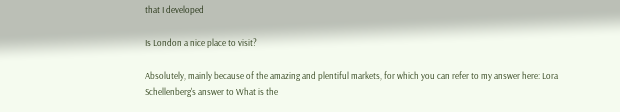that I developed

Is London a nice place to visit?

Absolutely, mainly because of the amazing and plentiful markets, for which you can refer to my answer here: Lora Schellenberg's answer to What is the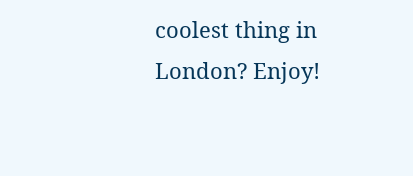coolest thing in London? Enjoy!